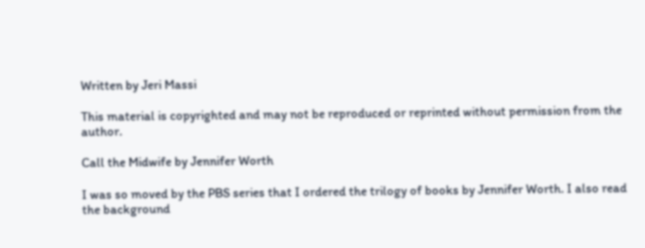Written by Jeri Massi

This material is copyrighted and may not be reproduced or reprinted without permission from the author.

Call the Midwife by Jennifer Worth

I was so moved by the PBS series that I ordered the trilogy of books by Jennifer Worth. I also read the background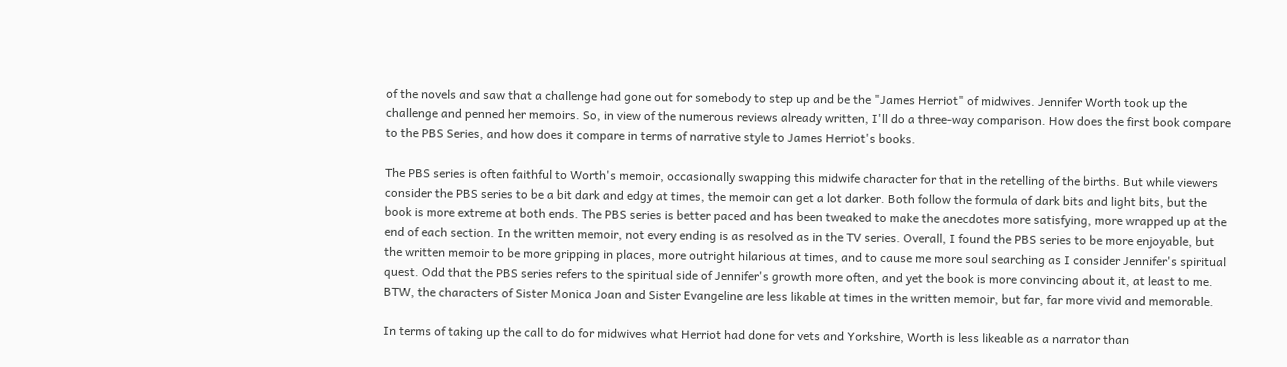of the novels and saw that a challenge had gone out for somebody to step up and be the "James Herriot" of midwives. Jennifer Worth took up the challenge and penned her memoirs. So, in view of the numerous reviews already written, I'll do a three-way comparison. How does the first book compare to the PBS Series, and how does it compare in terms of narrative style to James Herriot's books.

The PBS series is often faithful to Worth's memoir, occasionally swapping this midwife character for that in the retelling of the births. But while viewers consider the PBS series to be a bit dark and edgy at times, the memoir can get a lot darker. Both follow the formula of dark bits and light bits, but the book is more extreme at both ends. The PBS series is better paced and has been tweaked to make the anecdotes more satisfying, more wrapped up at the end of each section. In the written memoir, not every ending is as resolved as in the TV series. Overall, I found the PBS series to be more enjoyable, but the written memoir to be more gripping in places, more outright hilarious at times, and to cause me more soul searching as I consider Jennifer's spiritual quest. Odd that the PBS series refers to the spiritual side of Jennifer's growth more often, and yet the book is more convincing about it, at least to me. BTW, the characters of Sister Monica Joan and Sister Evangeline are less likable at times in the written memoir, but far, far more vivid and memorable.

In terms of taking up the call to do for midwives what Herriot had done for vets and Yorkshire, Worth is less likeable as a narrator than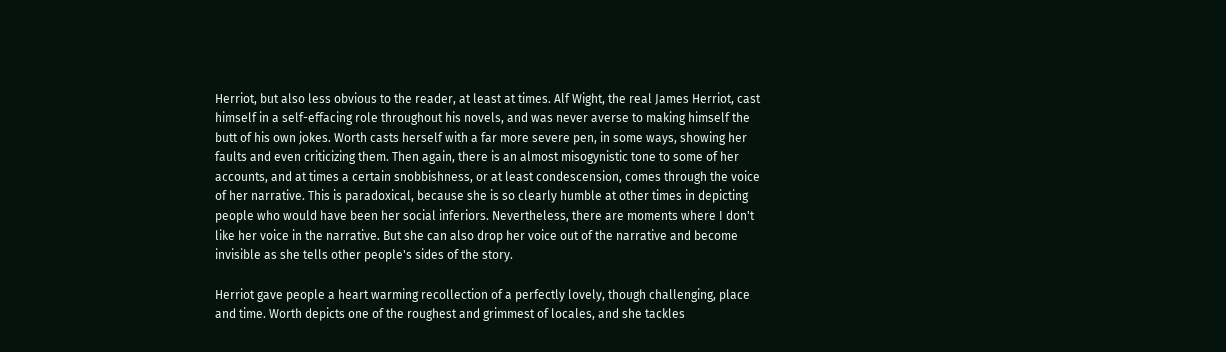Herriot, but also less obvious to the reader, at least at times. Alf Wight, the real James Herriot, cast himself in a self-effacing role throughout his novels, and was never averse to making himself the butt of his own jokes. Worth casts herself with a far more severe pen, in some ways, showing her faults and even criticizing them. Then again, there is an almost misogynistic tone to some of her accounts, and at times a certain snobbishness, or at least condescension, comes through the voice of her narrative. This is paradoxical, because she is so clearly humble at other times in depicting people who would have been her social inferiors. Nevertheless, there are moments where I don't like her voice in the narrative. But she can also drop her voice out of the narrative and become invisible as she tells other people's sides of the story.

Herriot gave people a heart warming recollection of a perfectly lovely, though challenging, place and time. Worth depicts one of the roughest and grimmest of locales, and she tackles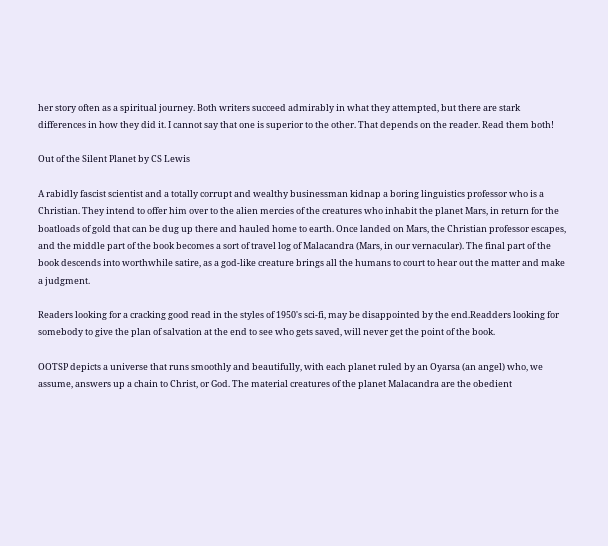her story often as a spiritual journey. Both writers succeed admirably in what they attempted, but there are stark differences in how they did it. I cannot say that one is superior to the other. That depends on the reader. Read them both!

Out of the Silent Planet by CS Lewis

A rabidly fascist scientist and a totally corrupt and wealthy businessman kidnap a boring linguistics professor who is a Christian. They intend to offer him over to the alien mercies of the creatures who inhabit the planet Mars, in return for the boatloads of gold that can be dug up there and hauled home to earth. Once landed on Mars, the Christian professor escapes, and the middle part of the book becomes a sort of travel log of Malacandra (Mars, in our vernacular). The final part of the book descends into worthwhile satire, as a god-like creature brings all the humans to court to hear out the matter and make a judgment.

Readers looking for a cracking good read in the styles of 1950's sci-fi, may be disappointed by the end.Readders looking for somebody to give the plan of salvation at the end to see who gets saved, will never get the point of the book.

OOTSP depicts a universe that runs smoothly and beautifully, with each planet ruled by an Oyarsa (an angel) who, we assume, answers up a chain to Christ, or God. The material creatures of the planet Malacandra are the obedient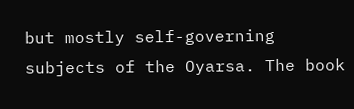but mostly self-governing subjects of the Oyarsa. The book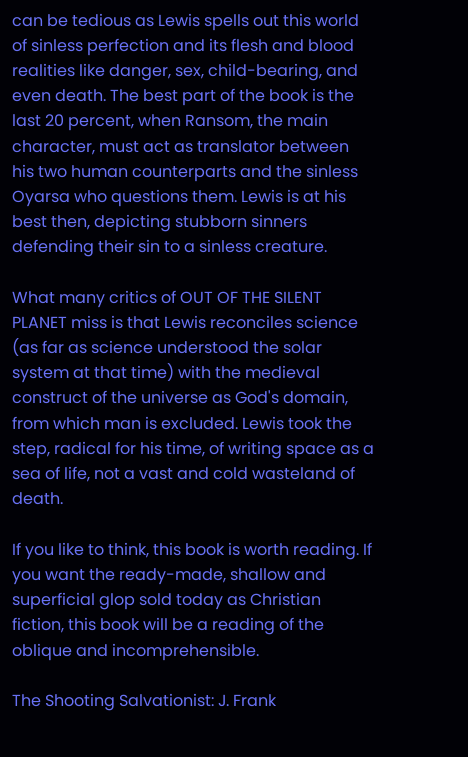can be tedious as Lewis spells out this world of sinless perfection and its flesh and blood realities like danger, sex, child-bearing, and even death. The best part of the book is the last 20 percent, when Ransom, the main character, must act as translator between his two human counterparts and the sinless Oyarsa who questions them. Lewis is at his best then, depicting stubborn sinners defending their sin to a sinless creature.

What many critics of OUT OF THE SILENT PLANET miss is that Lewis reconciles science (as far as science understood the solar system at that time) with the medieval construct of the universe as God's domain, from which man is excluded. Lewis took the step, radical for his time, of writing space as a sea of life, not a vast and cold wasteland of death.

If you like to think, this book is worth reading. If you want the ready-made, shallow and superficial glop sold today as Christian fiction, this book will be a reading of the oblique and incomprehensible.

The Shooting Salvationist: J. Frank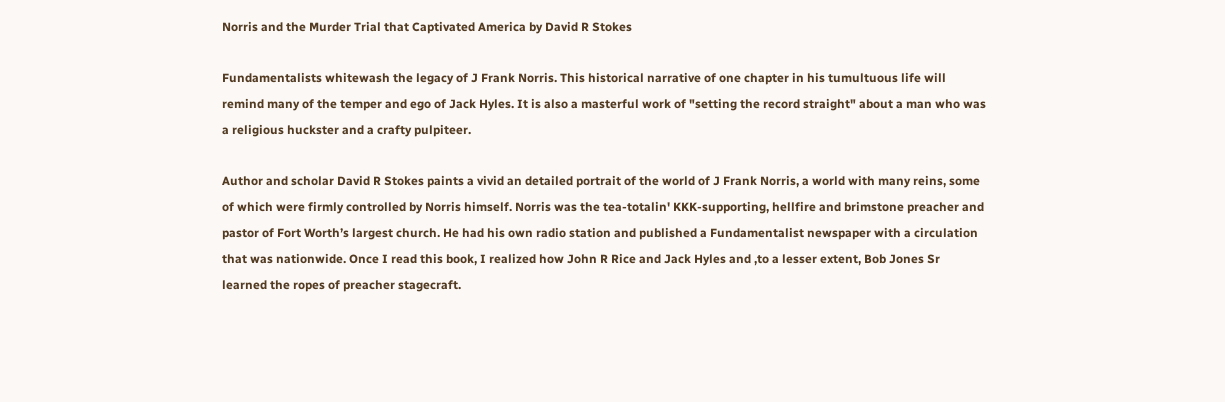Norris and the Murder Trial that Captivated America by David R Stokes

Fundamentalists whitewash the legacy of J Frank Norris. This historical narrative of one chapter in his tumultuous life will remind many of the temper and ego of Jack Hyles. It is also a masterful work of "setting the record straight" about a man who was a religious huckster and a crafty pulpiteer.

Author and scholar David R Stokes paints a vivid an detailed portrait of the world of J Frank Norris, a world with many reins, some of which were firmly controlled by Norris himself. Norris was the tea-totalin' KKK-supporting, hellfire and brimstone preacher and pastor of Fort Worth’s largest church. He had his own radio station and published a Fundamentalist newspaper with a circulation that was nationwide. Once I read this book, I realized how John R Rice and Jack Hyles and ,to a lesser extent, Bob Jones Sr learned the ropes of preacher stagecraft.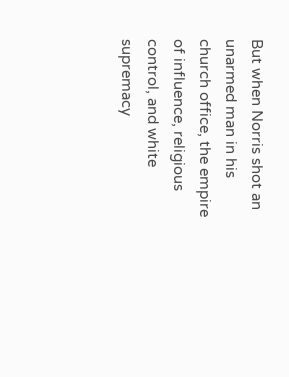But when Norris shot an unarmed man in his church office, the empire of influence, religious control, and white supremacy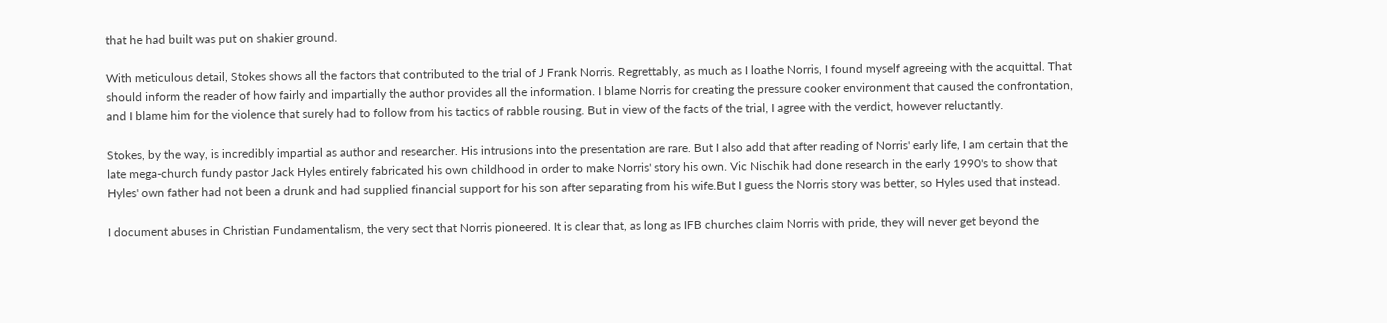that he had built was put on shakier ground.

With meticulous detail, Stokes shows all the factors that contributed to the trial of J Frank Norris. Regrettably, as much as I loathe Norris, I found myself agreeing with the acquittal. That should inform the reader of how fairly and impartially the author provides all the information. I blame Norris for creating the pressure cooker environment that caused the confrontation, and I blame him for the violence that surely had to follow from his tactics of rabble rousing. But in view of the facts of the trial, I agree with the verdict, however reluctantly.

Stokes, by the way, is incredibly impartial as author and researcher. His intrusions into the presentation are rare. But I also add that after reading of Norris' early life, I am certain that the late mega-church fundy pastor Jack Hyles entirely fabricated his own childhood in order to make Norris' story his own. Vic Nischik had done research in the early 1990's to show that Hyles' own father had not been a drunk and had supplied financial support for his son after separating from his wife.But I guess the Norris story was better, so Hyles used that instead.

I document abuses in Christian Fundamentalism, the very sect that Norris pioneered. It is clear that, as long as IFB churches claim Norris with pride, they will never get beyond the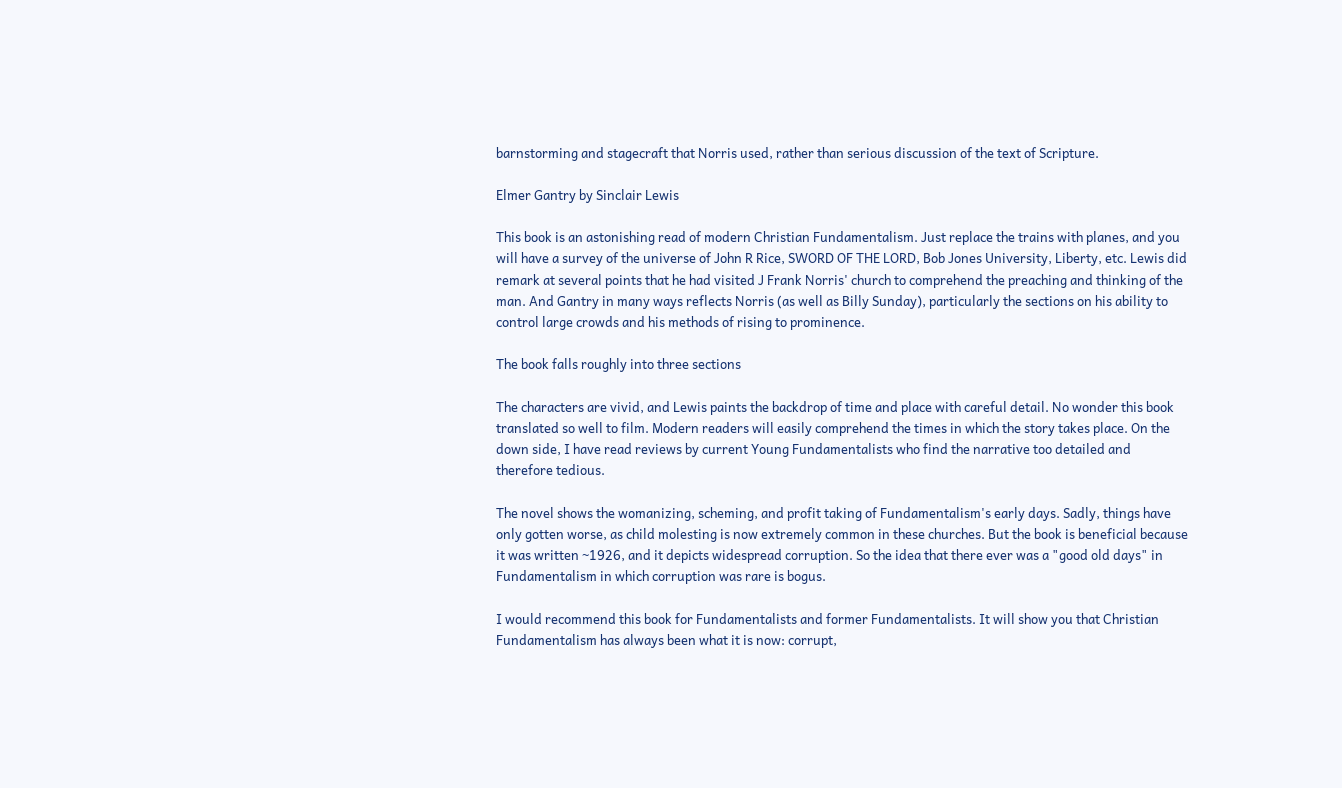barnstorming and stagecraft that Norris used, rather than serious discussion of the text of Scripture.

Elmer Gantry by Sinclair Lewis

This book is an astonishing read of modern Christian Fundamentalism. Just replace the trains with planes, and you will have a survey of the universe of John R Rice, SWORD OF THE LORD, Bob Jones University, Liberty, etc. Lewis did remark at several points that he had visited J Frank Norris' church to comprehend the preaching and thinking of the man. And Gantry in many ways reflects Norris (as well as Billy Sunday), particularly the sections on his ability to control large crowds and his methods of rising to prominence.

The book falls roughly into three sections

The characters are vivid, and Lewis paints the backdrop of time and place with careful detail. No wonder this book translated so well to film. Modern readers will easily comprehend the times in which the story takes place. On the down side, I have read reviews by current Young Fundamentalists who find the narrative too detailed and therefore tedious.

The novel shows the womanizing, scheming, and profit taking of Fundamentalism's early days. Sadly, things have only gotten worse, as child molesting is now extremely common in these churches. But the book is beneficial because it was written ~1926, and it depicts widespread corruption. So the idea that there ever was a "good old days" in Fundamentalism in which corruption was rare is bogus.

I would recommend this book for Fundamentalists and former Fundamentalists. It will show you that Christian Fundamentalism has always been what it is now: corrupt,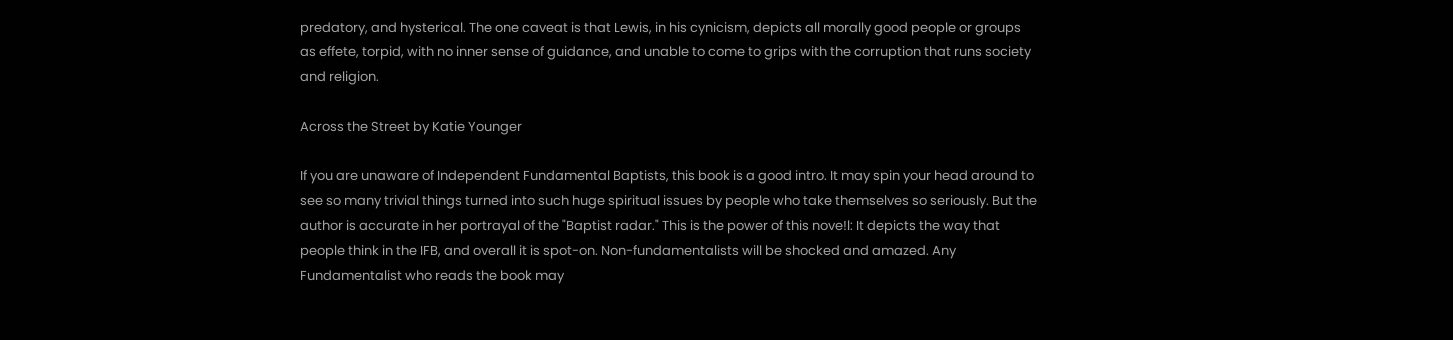predatory, and hysterical. The one caveat is that Lewis, in his cynicism, depicts all morally good people or groups as effete, torpid, with no inner sense of guidance, and unable to come to grips with the corruption that runs society and religion.

Across the Street by Katie Younger

If you are unaware of Independent Fundamental Baptists, this book is a good intro. It may spin your head around to see so many trivial things turned into such huge spiritual issues by people who take themselves so seriously. But the author is accurate in her portrayal of the "Baptist radar." This is the power of this nove!l: It depicts the way that people think in the IFB, and overall it is spot-on. Non-fundamentalists will be shocked and amazed. Any Fundamentalist who reads the book may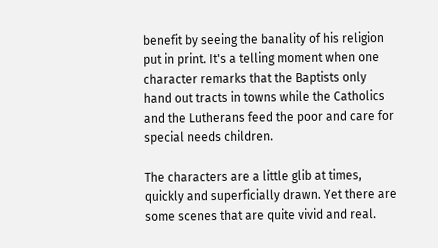benefit by seeing the banality of his religion put in print. It's a telling moment when one character remarks that the Baptists only hand out tracts in towns while the Catholics and the Lutherans feed the poor and care for special needs children.

The characters are a little glib at times, quickly and superficially drawn. Yet there are some scenes that are quite vivid and real.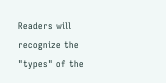Readers will recognize the "types" of the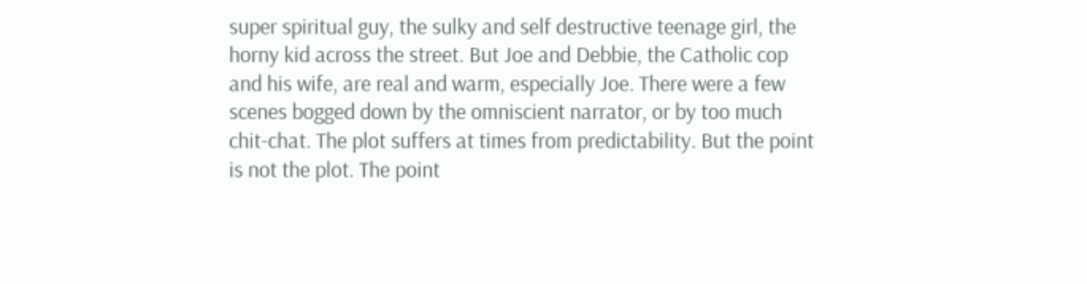super spiritual guy, the sulky and self destructive teenage girl, the horny kid across the street. But Joe and Debbie, the Catholic cop and his wife, are real and warm, especially Joe. There were a few scenes bogged down by the omniscient narrator, or by too much chit-chat. The plot suffers at times from predictability. But the point is not the plot. The point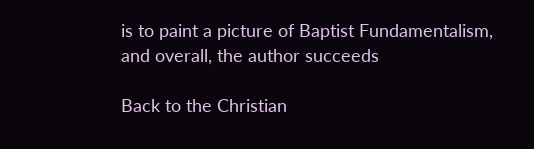is to paint a picture of Baptist Fundamentalism, and overall, the author succeeds

Back to the Christian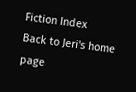Fiction Index
Back to Jeri's home page